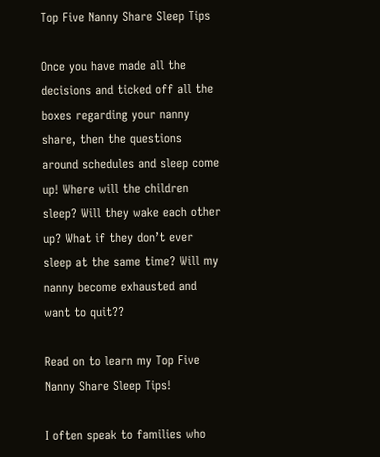Top Five Nanny Share Sleep Tips

Once you have made all the decisions and ticked off all the boxes regarding your nanny share, then the questions around schedules and sleep come up! Where will the children sleep? Will they wake each other up? What if they don’t ever sleep at the same time? Will my nanny become exhausted and want to quit??

Read on to learn my Top Five Nanny Share Sleep Tips!

I often speak to families who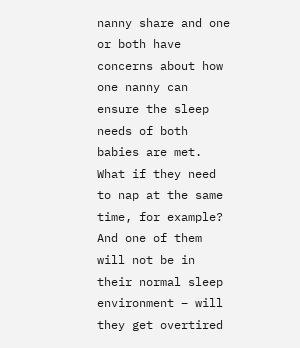nanny share and one or both have concerns about how one nanny can ensure the sleep needs of both babies are met. What if they need to nap at the same time, for example? And one of them will not be in their normal sleep environment – will they get overtired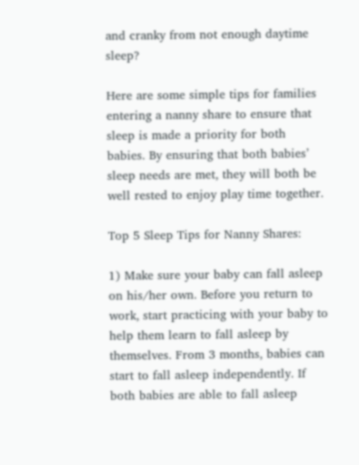and cranky from not enough daytime sleep?

Here are some simple tips for families entering a nanny share to ensure that sleep is made a priority for both babies. By ensuring that both babies’ sleep needs are met, they will both be well rested to enjoy play time together.

Top 5 Sleep Tips for Nanny Shares:

1) Make sure your baby can fall asleep on his/her own. Before you return to work, start practicing with your baby to help them learn to fall asleep by themselves. From 3 months, babies can start to fall asleep independently. If both babies are able to fall asleep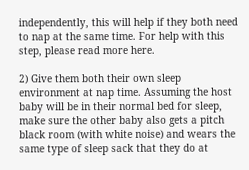independently, this will help if they both need to nap at the same time. For help with this step, please read more here.

2) Give them both their own sleep environment at nap time. Assuming the host baby will be in their normal bed for sleep, make sure the other baby also gets a pitch black room (with white noise) and wears the same type of sleep sack that they do at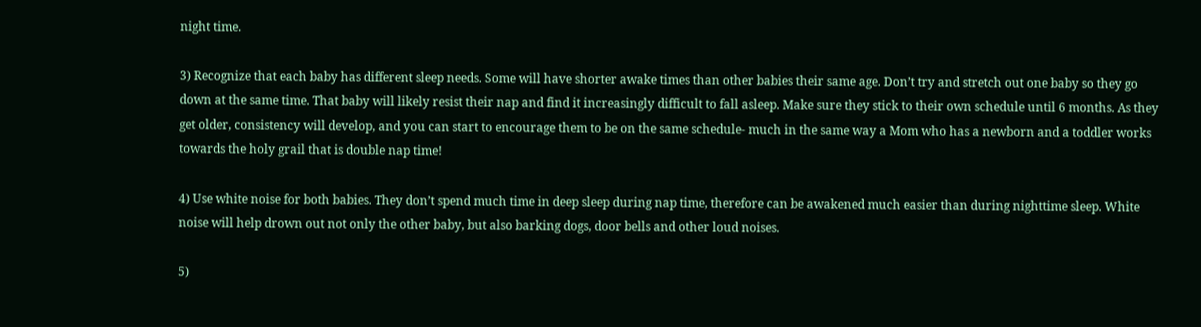night time.

3) Recognize that each baby has different sleep needs. Some will have shorter awake times than other babies their same age. Don’t try and stretch out one baby so they go down at the same time. That baby will likely resist their nap and find it increasingly difficult to fall asleep. Make sure they stick to their own schedule until 6 months. As they get older, consistency will develop, and you can start to encourage them to be on the same schedule- much in the same way a Mom who has a newborn and a toddler works towards the holy grail that is double nap time!

4) Use white noise for both babies. They don’t spend much time in deep sleep during nap time, therefore can be awakened much easier than during nighttime sleep. White noise will help drown out not only the other baby, but also barking dogs, door bells and other loud noises.

5)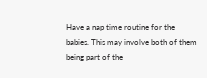Have a nap time routine for the babies. This may involve both of them being part of the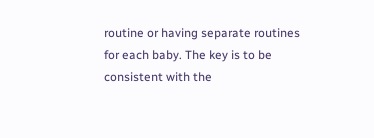routine or having separate routines for each baby. The key is to be consistent with the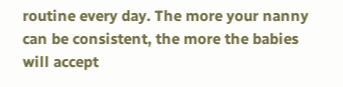routine every day. The more your nanny can be consistent, the more the babies will accept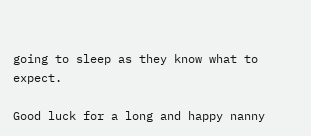going to sleep as they know what to expect.

Good luck for a long and happy nanny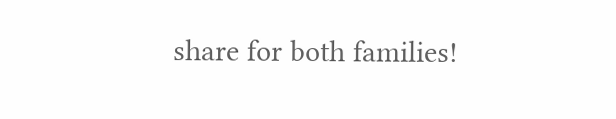share for both families!